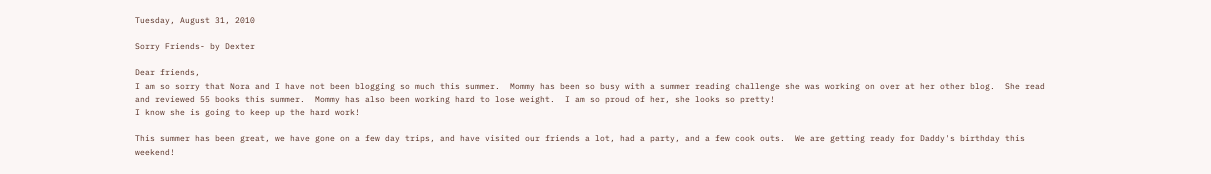Tuesday, August 31, 2010

Sorry Friends- by Dexter

Dear friends,
I am so sorry that Nora and I have not been blogging so much this summer.  Mommy has been so busy with a summer reading challenge she was working on over at her other blog.  She read and reviewed 55 books this summer.  Mommy has also been working hard to lose weight.  I am so proud of her, she looks so pretty!
I know she is going to keep up the hard work!

This summer has been great, we have gone on a few day trips, and have visited our friends a lot, had a party, and a few cook outs.  We are getting ready for Daddy's birthday this weekend!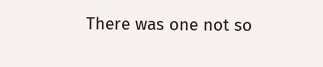There was one not so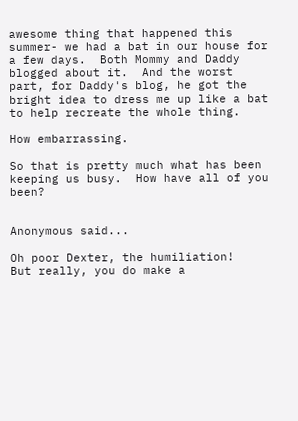awesome thing that happened this summer- we had a bat in our house for a few days.  Both Mommy and Daddy blogged about it.  And the worst part, for Daddy's blog, he got the bright idea to dress me up like a bat to help recreate the whole thing.

How embarrassing.

So that is pretty much what has been keeping us busy.  How have all of you been?


Anonymous said...

Oh poor Dexter, the humiliation!
But really, you do make a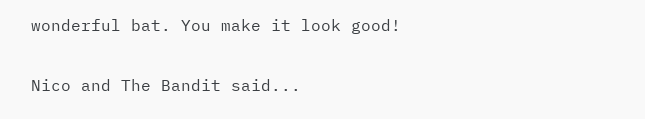wonderful bat. You make it look good!

Nico and The Bandit said...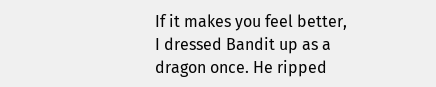If it makes you feel better, I dressed Bandit up as a dragon once. He ripped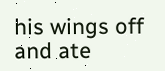his wings off and ate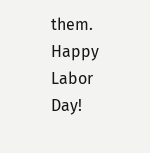them. Happy Labor Day!